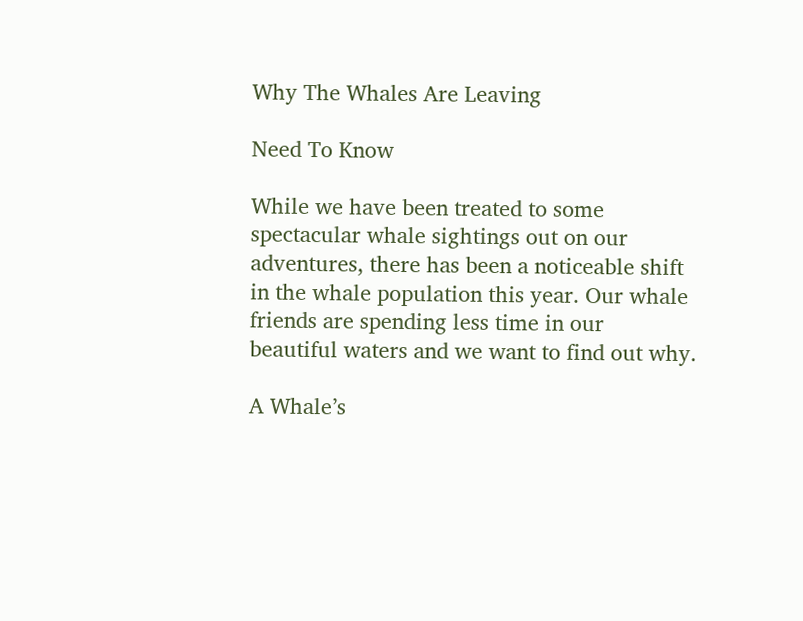Why The Whales Are Leaving

Need To Know

While we have been treated to some spectacular whale sightings out on our adventures, there has been a noticeable shift in the whale population this year. Our whale friends are spending less time in our beautiful waters and we want to find out why.

A Whale’s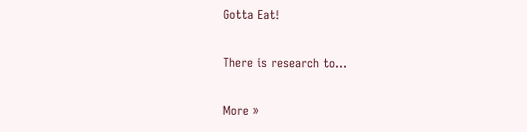Gotta Eat!

There is research to…

More »